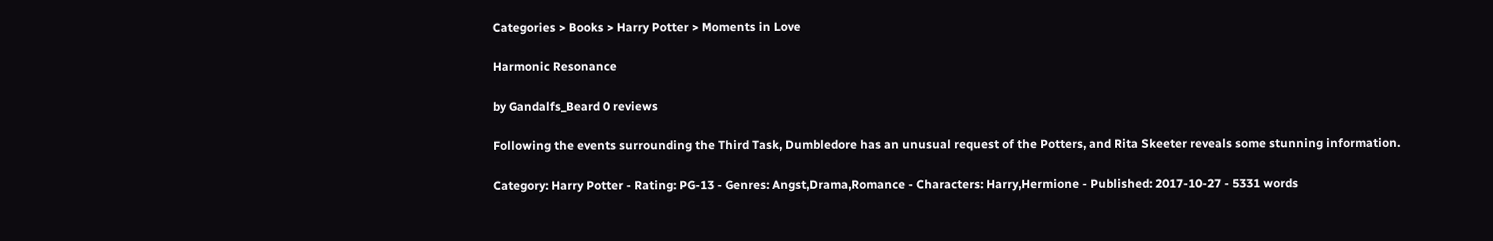Categories > Books > Harry Potter > Moments in Love

Harmonic Resonance

by Gandalfs_Beard 0 reviews

Following the events surrounding the Third Task, Dumbledore has an unusual request of the Potters, and Rita Skeeter reveals some stunning information.

Category: Harry Potter - Rating: PG-13 - Genres: Angst,Drama,Romance - Characters: Harry,Hermione - Published: 2017-10-27 - 5331 words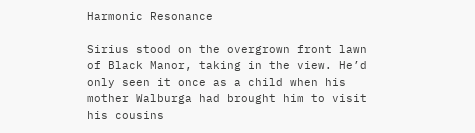Harmonic Resonance

Sirius stood on the overgrown front lawn of Black Manor, taking in the view. He’d only seen it once as a child when his mother Walburga had brought him to visit his cousins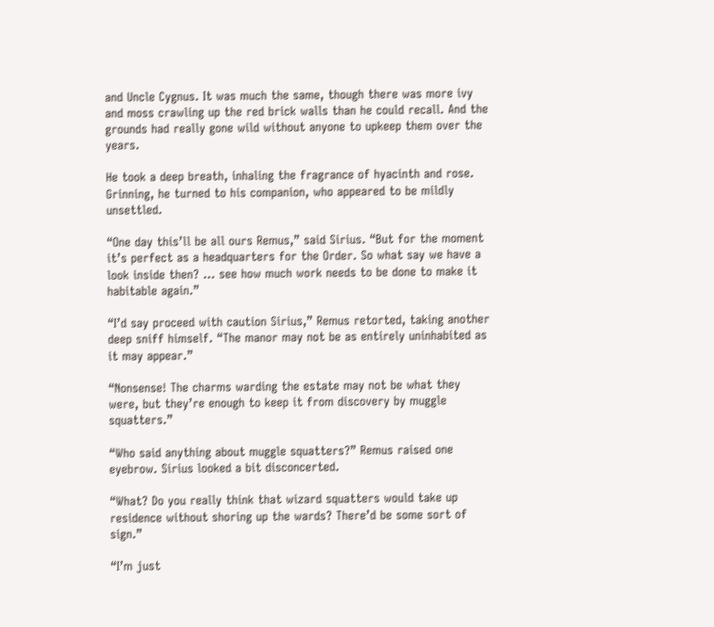and Uncle Cygnus. It was much the same, though there was more ivy and moss crawling up the red brick walls than he could recall. And the grounds had really gone wild without anyone to upkeep them over the years.

He took a deep breath, inhaling the fragrance of hyacinth and rose. Grinning, he turned to his companion, who appeared to be mildly unsettled.

“One day this’ll be all ours Remus,” said Sirius. “But for the moment it’s perfect as a headquarters for the Order. So what say we have a look inside then? ... see how much work needs to be done to make it habitable again.”

“I’d say proceed with caution Sirius,” Remus retorted, taking another deep sniff himself. “The manor may not be as entirely uninhabited as it may appear.”

“Nonsense! The charms warding the estate may not be what they were, but they’re enough to keep it from discovery by muggle squatters.”

“Who said anything about muggle squatters?” Remus raised one eyebrow. Sirius looked a bit disconcerted.

“What? Do you really think that wizard squatters would take up residence without shoring up the wards? There’d be some sort of sign.”

“I’m just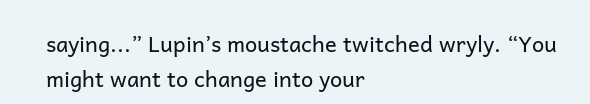saying...” Lupin’s moustache twitched wryly. “You might want to change into your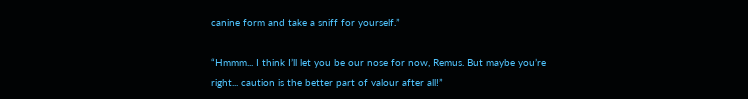canine form and take a sniff for yourself.”

“Hmmm... I think I’ll let you be our nose for now, Remus. But maybe you’re right... caution is the better part of valour after all!”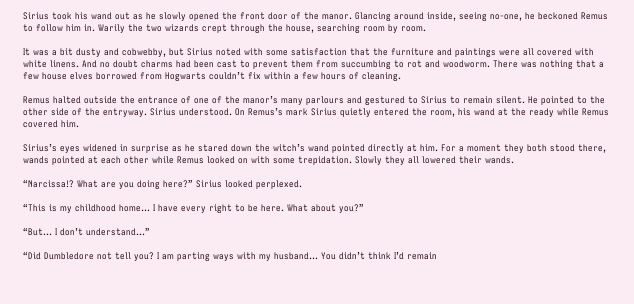Sirius took his wand out as he slowly opened the front door of the manor. Glancing around inside, seeing no-one, he beckoned Remus to follow him in. Warily the two wizards crept through the house, searching room by room.

It was a bit dusty and cobwebby, but Sirius noted with some satisfaction that the furniture and paintings were all covered with white linens. And no doubt charms had been cast to prevent them from succumbing to rot and woodworm. There was nothing that a few house elves borrowed from Hogwarts couldn’t fix within a few hours of cleaning.

Remus halted outside the entrance of one of the manor’s many parlours and gestured to Sirius to remain silent. He pointed to the other side of the entryway. Sirius understood. On Remus’s mark Sirius quietly entered the room, his wand at the ready while Remus covered him.

Sirius’s eyes widened in surprise as he stared down the witch’s wand pointed directly at him. For a moment they both stood there, wands pointed at each other while Remus looked on with some trepidation. Slowly they all lowered their wands.

“Narcissa!? What are you doing here?” Sirius looked perplexed.

“This is my childhood home... I have every right to be here. What about you?”

“But... I don’t understand...”

“Did Dumbledore not tell you? I am parting ways with my husband... You didn’t think I’d remain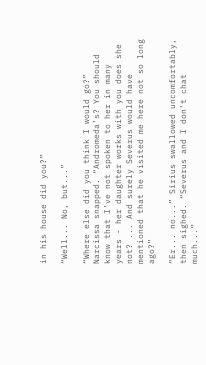in his house did you?”

“Well... No, but...”

“Where else did you think I would go?” Narcissa snapped. “Andromeda’s? You should know that I’ve not spoken to her in many years - her daughter works with you does she not? ... And surely Severus would have mentioned that he visited me here not so long ago?”

“Er... no...” Sirius swallowed uncomfortably, then sighed. “Severus and I don’t chat much...”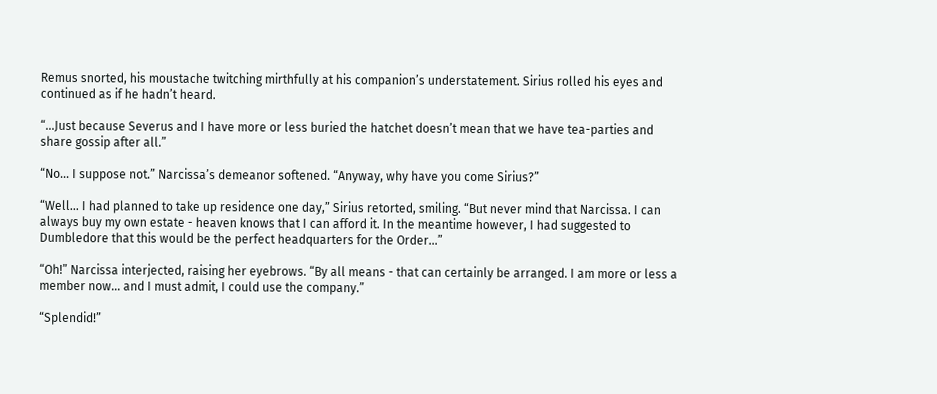Remus snorted, his moustache twitching mirthfully at his companion’s understatement. Sirius rolled his eyes and continued as if he hadn’t heard.

“...Just because Severus and I have more or less buried the hatchet doesn’t mean that we have tea-parties and share gossip after all.”

“No... I suppose not.” Narcissa’s demeanor softened. “Anyway, why have you come Sirius?”

“Well... I had planned to take up residence one day,” Sirius retorted, smiling. “But never mind that Narcissa. I can always buy my own estate - heaven knows that I can afford it. In the meantime however, I had suggested to Dumbledore that this would be the perfect headquarters for the Order...”

“Oh!” Narcissa interjected, raising her eyebrows. “By all means - that can certainly be arranged. I am more or less a member now... and I must admit, I could use the company.”

“Splendid!”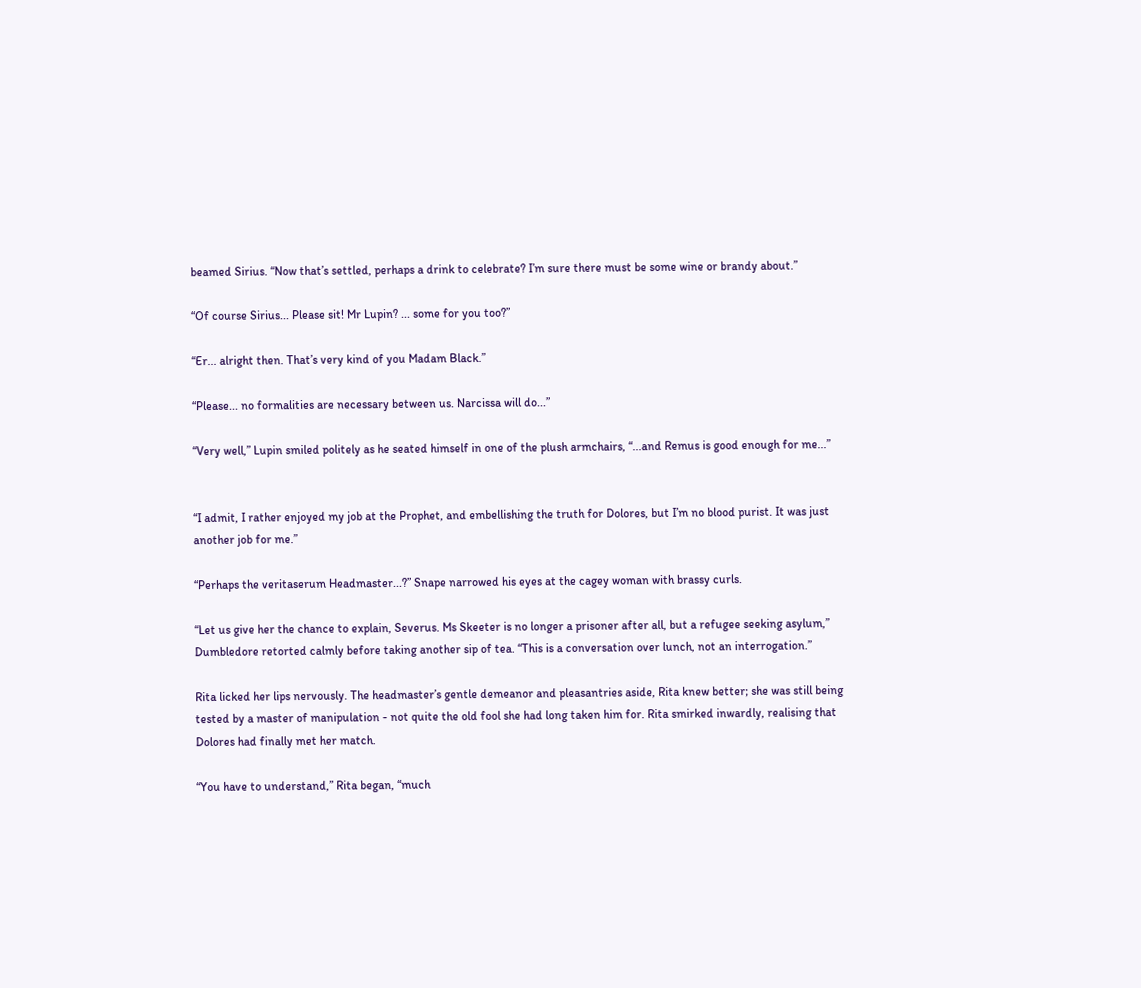beamed Sirius. “Now that’s settled, perhaps a drink to celebrate? I’m sure there must be some wine or brandy about.”

“Of course Sirius... Please sit! Mr Lupin? ... some for you too?”

“Er... alright then. That’s very kind of you Madam Black.”

“Please... no formalities are necessary between us. Narcissa will do...”

“Very well,” Lupin smiled politely as he seated himself in one of the plush armchairs, “...and Remus is good enough for me...”


“I admit, I rather enjoyed my job at the Prophet, and embellishing the truth for Dolores, but I’m no blood purist. It was just another job for me.”

“Perhaps the veritaserum Headmaster...?” Snape narrowed his eyes at the cagey woman with brassy curls.

“Let us give her the chance to explain, Severus. Ms Skeeter is no longer a prisoner after all, but a refugee seeking asylum,” Dumbledore retorted calmly before taking another sip of tea. “This is a conversation over lunch, not an interrogation.”

Rita licked her lips nervously. The headmaster’s gentle demeanor and pleasantries aside, Rita knew better; she was still being tested by a master of manipulation - not quite the old fool she had long taken him for. Rita smirked inwardly, realising that Dolores had finally met her match.

“You have to understand,” Rita began, “much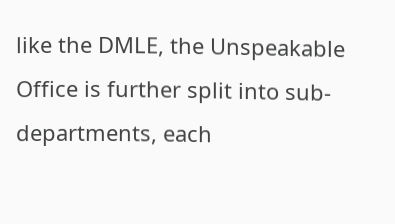like the DMLE, the Unspeakable Office is further split into sub-departments, each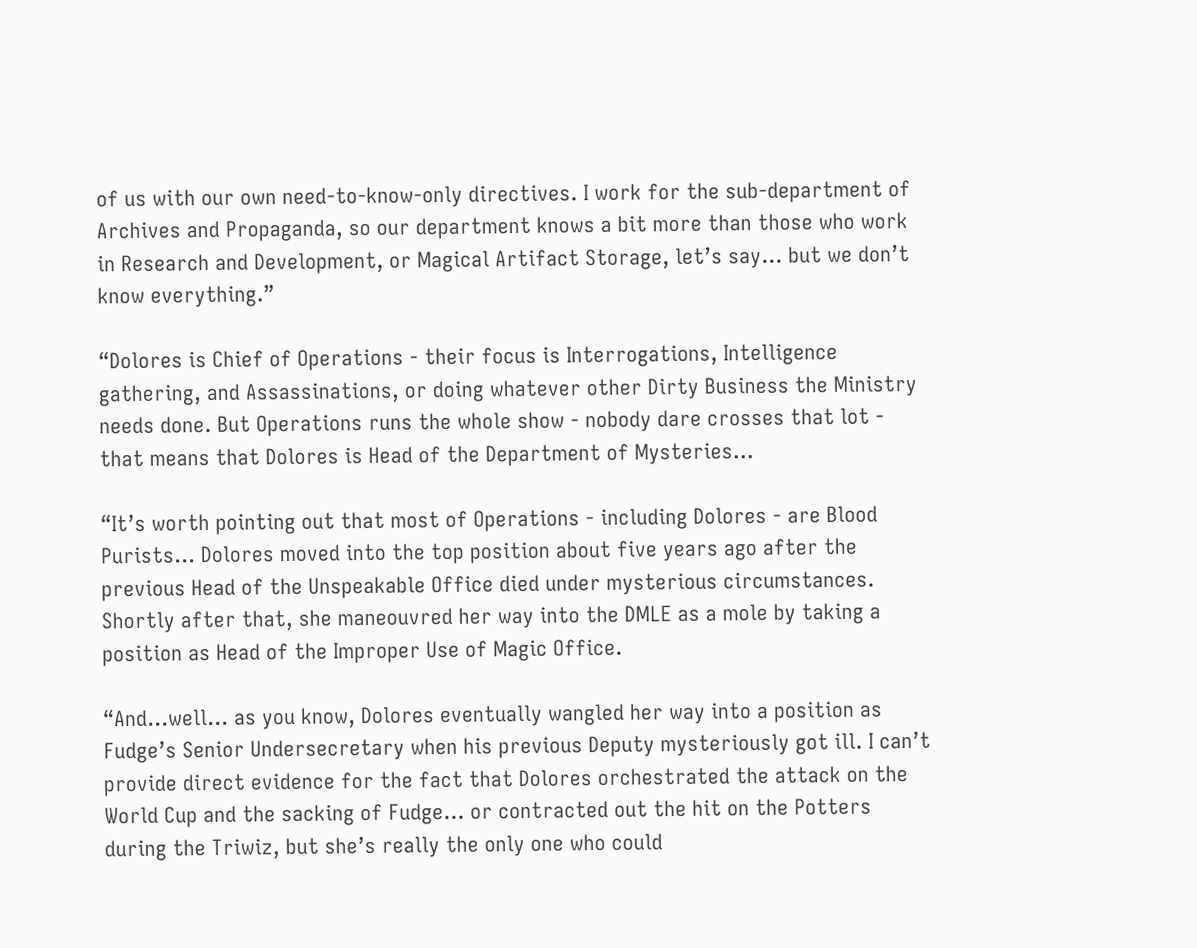of us with our own need-to-know-only directives. I work for the sub-department of Archives and Propaganda, so our department knows a bit more than those who work in Research and Development, or Magical Artifact Storage, let’s say... but we don’t know everything.”

“Dolores is Chief of Operations - their focus is Interrogations, Intelligence gathering, and Assassinations, or doing whatever other Dirty Business the Ministry needs done. But Operations runs the whole show - nobody dare crosses that lot - that means that Dolores is Head of the Department of Mysteries...

“It’s worth pointing out that most of Operations - including Dolores - are Blood Purists... Dolores moved into the top position about five years ago after the previous Head of the Unspeakable Office died under mysterious circumstances. Shortly after that, she maneouvred her way into the DMLE as a mole by taking a position as Head of the Improper Use of Magic Office.

“And...well... as you know, Dolores eventually wangled her way into a position as Fudge’s Senior Undersecretary when his previous Deputy mysteriously got ill. I can’t provide direct evidence for the fact that Dolores orchestrated the attack on the World Cup and the sacking of Fudge... or contracted out the hit on the Potters during the Triwiz, but she’s really the only one who could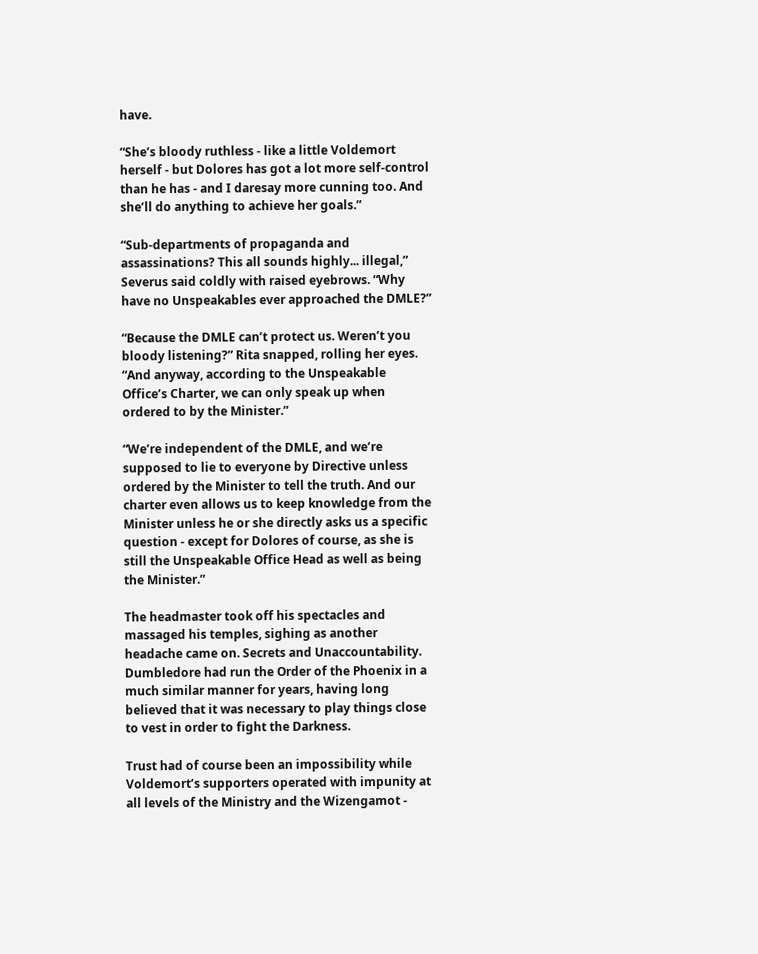have.

“She’s bloody ruthless - like a little Voldemort herself - but Dolores has got a lot more self-control than he has - and I daresay more cunning too. And she’ll do anything to achieve her goals.”

“Sub-departments of propaganda and assassinations? This all sounds highly... illegal,” Severus said coldly with raised eyebrows. “Why have no Unspeakables ever approached the DMLE?”

“Because the DMLE can’t protect us. Weren’t you bloody listening?” Rita snapped, rolling her eyes. “And anyway, according to the Unspeakable Office’s Charter, we can only speak up when ordered to by the Minister.”

“We’re independent of the DMLE, and we’re supposed to lie to everyone by Directive unless ordered by the Minister to tell the truth. And our charter even allows us to keep knowledge from the Minister unless he or she directly asks us a specific question - except for Dolores of course, as she is still the Unspeakable Office Head as well as being the Minister.”

The headmaster took off his spectacles and massaged his temples, sighing as another headache came on. Secrets and Unaccountability. Dumbledore had run the Order of the Phoenix in a much similar manner for years, having long believed that it was necessary to play things close to vest in order to fight the Darkness.

Trust had of course been an impossibility while Voldemort’s supporters operated with impunity at all levels of the Ministry and the Wizengamot -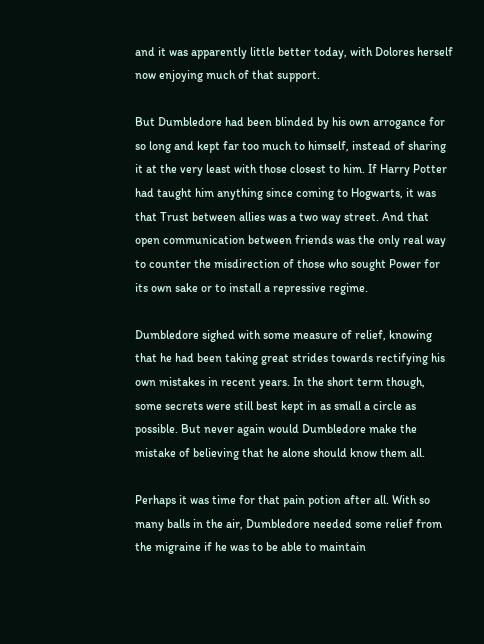and it was apparently little better today, with Dolores herself now enjoying much of that support.

But Dumbledore had been blinded by his own arrogance for so long and kept far too much to himself, instead of sharing it at the very least with those closest to him. If Harry Potter had taught him anything since coming to Hogwarts, it was that Trust between allies was a two way street. And that open communication between friends was the only real way to counter the misdirection of those who sought Power for its own sake or to install a repressive regime.

Dumbledore sighed with some measure of relief, knowing that he had been taking great strides towards rectifying his own mistakes in recent years. In the short term though, some secrets were still best kept in as small a circle as possible. But never again would Dumbledore make the mistake of believing that he alone should know them all.

Perhaps it was time for that pain potion after all. With so many balls in the air, Dumbledore needed some relief from the migraine if he was to be able to maintain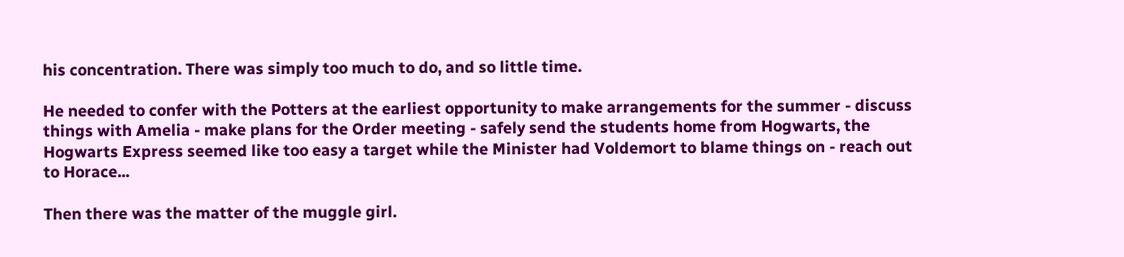his concentration. There was simply too much to do, and so little time.

He needed to confer with the Potters at the earliest opportunity to make arrangements for the summer - discuss things with Amelia - make plans for the Order meeting - safely send the students home from Hogwarts, the Hogwarts Express seemed like too easy a target while the Minister had Voldemort to blame things on - reach out to Horace...

Then there was the matter of the muggle girl.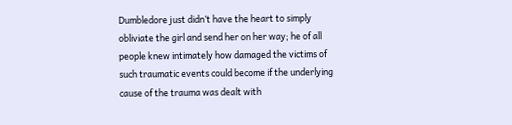Dumbledore just didn’t have the heart to simply obliviate the girl and send her on her way; he of all people knew intimately how damaged the victims of such traumatic events could become if the underlying cause of the trauma was dealt with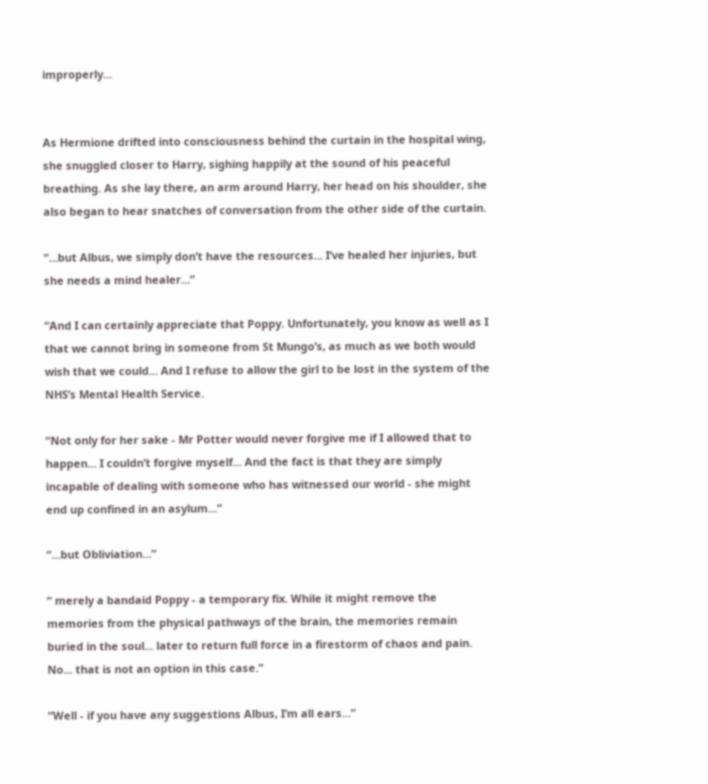improperly...


As Hermione drifted into consciousness behind the curtain in the hospital wing, she snuggled closer to Harry, sighing happily at the sound of his peaceful breathing. As she lay there, an arm around Harry, her head on his shoulder, she also began to hear snatches of conversation from the other side of the curtain.

“...but Albus, we simply don’t have the resources... I’ve healed her injuries, but she needs a mind healer...”

“And I can certainly appreciate that Poppy. Unfortunately, you know as well as I that we cannot bring in someone from St Mungo’s, as much as we both would wish that we could... And I refuse to allow the girl to be lost in the system of the NHS’s Mental Health Service.

“Not only for her sake - Mr Potter would never forgive me if I allowed that to happen... I couldn’t forgive myself... And the fact is that they are simply incapable of dealing with someone who has witnessed our world - she might end up confined in an asylum...”

“...but Obliviation...”

“ merely a bandaid Poppy - a temporary fix. While it might remove the memories from the physical pathways of the brain, the memories remain buried in the soul... later to return full force in a firestorm of chaos and pain. No... that is not an option in this case.”

“Well - if you have any suggestions Albus, I’m all ears...”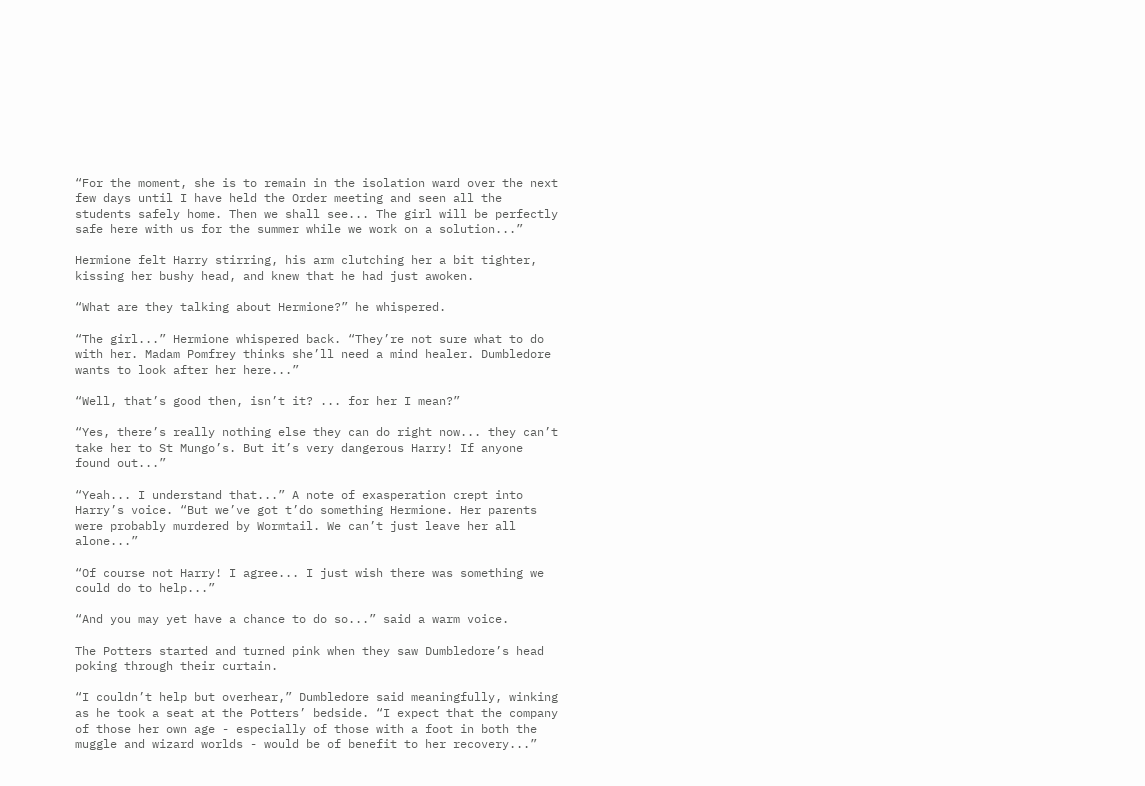“For the moment, she is to remain in the isolation ward over the next few days until I have held the Order meeting and seen all the students safely home. Then we shall see... The girl will be perfectly safe here with us for the summer while we work on a solution...”

Hermione felt Harry stirring, his arm clutching her a bit tighter, kissing her bushy head, and knew that he had just awoken.

“What are they talking about Hermione?” he whispered.

“The girl...” Hermione whispered back. “They’re not sure what to do with her. Madam Pomfrey thinks she’ll need a mind healer. Dumbledore wants to look after her here...”

“Well, that’s good then, isn’t it? ... for her I mean?”

“Yes, there’s really nothing else they can do right now... they can’t take her to St Mungo’s. But it’s very dangerous Harry! If anyone found out...”

“Yeah... I understand that...” A note of exasperation crept into Harry’s voice. “But we’ve got t’do something Hermione. Her parents were probably murdered by Wormtail. We can’t just leave her all alone...”

“Of course not Harry! I agree... I just wish there was something we could do to help...”

“And you may yet have a chance to do so...” said a warm voice.

The Potters started and turned pink when they saw Dumbledore’s head poking through their curtain.

“I couldn’t help but overhear,” Dumbledore said meaningfully, winking as he took a seat at the Potters’ bedside. “I expect that the company of those her own age - especially of those with a foot in both the muggle and wizard worlds - would be of benefit to her recovery...”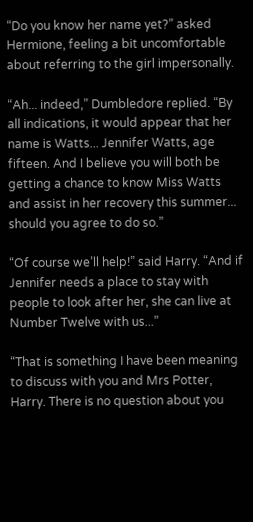“Do you know her name yet?” asked Hermione, feeling a bit uncomfortable about referring to the girl impersonally.

“Ah... indeed,” Dumbledore replied. “By all indications, it would appear that her name is Watts... Jennifer Watts, age fifteen. And I believe you will both be getting a chance to know Miss Watts and assist in her recovery this summer... should you agree to do so.”

“Of course we’ll help!” said Harry. “And if Jennifer needs a place to stay with people to look after her, she can live at Number Twelve with us...”

“That is something I have been meaning to discuss with you and Mrs Potter, Harry. There is no question about you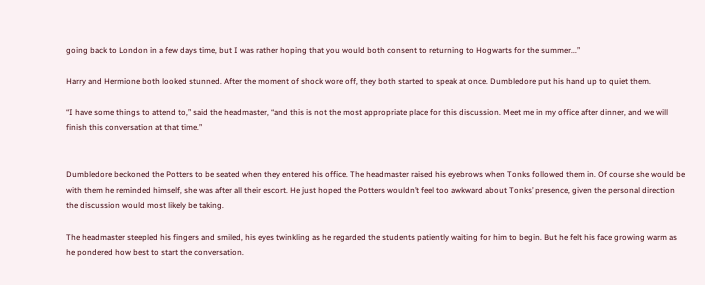going back to London in a few days time, but I was rather hoping that you would both consent to returning to Hogwarts for the summer...”

Harry and Hermione both looked stunned. After the moment of shock wore off, they both started to speak at once. Dumbledore put his hand up to quiet them.

“I have some things to attend to,” said the headmaster, “and this is not the most appropriate place for this discussion. Meet me in my office after dinner, and we will finish this conversation at that time.”


Dumbledore beckoned the Potters to be seated when they entered his office. The headmaster raised his eyebrows when Tonks followed them in. Of course she would be with them he reminded himself, she was after all their escort. He just hoped the Potters wouldn’t feel too awkward about Tonks’ presence, given the personal direction the discussion would most likely be taking.

The headmaster steepled his fingers and smiled, his eyes twinkling as he regarded the students patiently waiting for him to begin. But he felt his face growing warm as he pondered how best to start the conversation.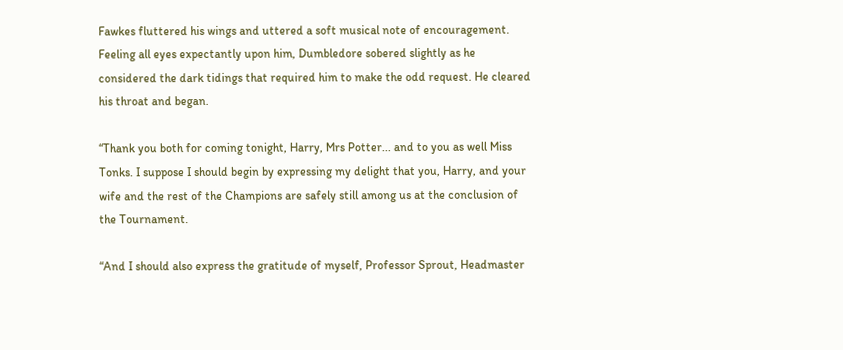Fawkes fluttered his wings and uttered a soft musical note of encouragement. Feeling all eyes expectantly upon him, Dumbledore sobered slightly as he considered the dark tidings that required him to make the odd request. He cleared his throat and began.

“Thank you both for coming tonight, Harry, Mrs Potter... and to you as well Miss Tonks. I suppose I should begin by expressing my delight that you, Harry, and your wife and the rest of the Champions are safely still among us at the conclusion of the Tournament.

“And I should also express the gratitude of myself, Professor Sprout, Headmaster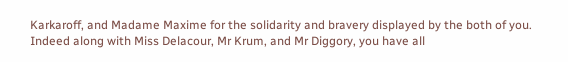Karkaroff, and Madame Maxime for the solidarity and bravery displayed by the both of you. Indeed along with Miss Delacour, Mr Krum, and Mr Diggory, you have all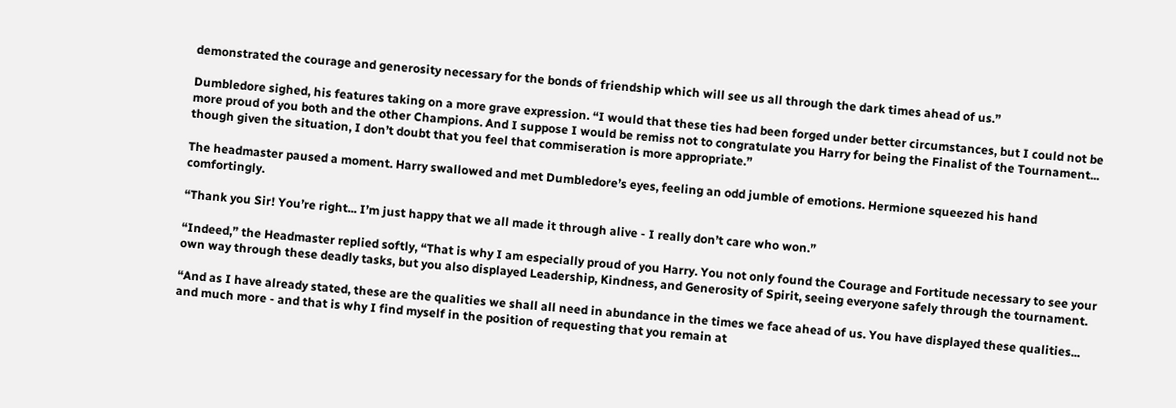demonstrated the courage and generosity necessary for the bonds of friendship which will see us all through the dark times ahead of us.”

Dumbledore sighed, his features taking on a more grave expression. “I would that these ties had been forged under better circumstances, but I could not be more proud of you both and the other Champions. And I suppose I would be remiss not to congratulate you Harry for being the Finalist of the Tournament... though given the situation, I don’t doubt that you feel that commiseration is more appropriate.”

The headmaster paused a moment. Harry swallowed and met Dumbledore’s eyes, feeling an odd jumble of emotions. Hermione squeezed his hand comfortingly.

“Thank you Sir! You’re right... I’m just happy that we all made it through alive - I really don’t care who won.”

“Indeed,” the Headmaster replied softly, “That is why I am especially proud of you Harry. You not only found the Courage and Fortitude necessary to see your own way through these deadly tasks, but you also displayed Leadership, Kindness, and Generosity of Spirit, seeing everyone safely through the tournament.

“And as I have already stated, these are the qualities we shall all need in abundance in the times we face ahead of us. You have displayed these qualities... and much more - and that is why I find myself in the position of requesting that you remain at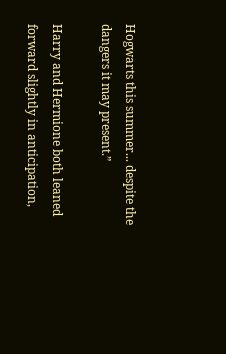Hogwarts this summer... despite the dangers it may present.”

Harry and Hermione both leaned forward slightly in anticipation,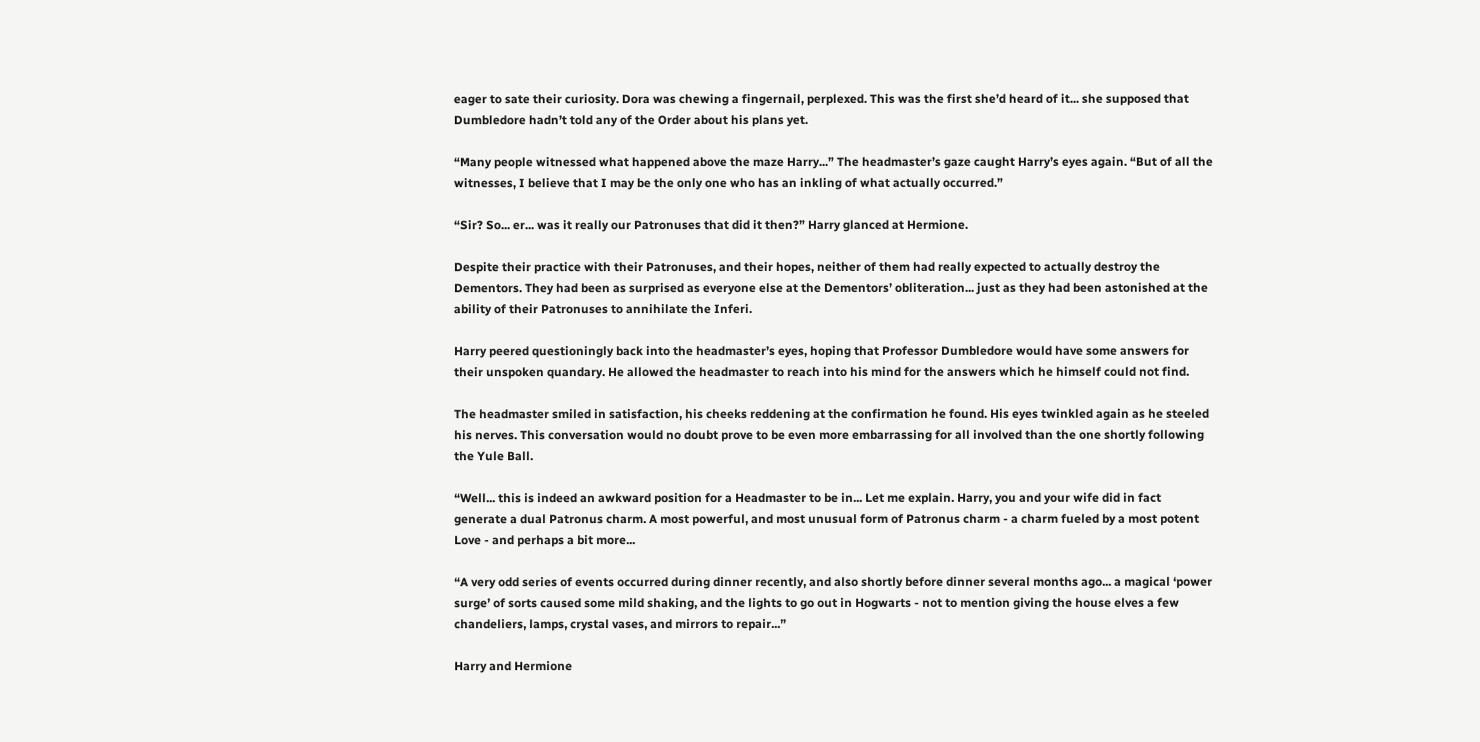eager to sate their curiosity. Dora was chewing a fingernail, perplexed. This was the first she’d heard of it... she supposed that Dumbledore hadn’t told any of the Order about his plans yet.

“Many people witnessed what happened above the maze Harry...” The headmaster’s gaze caught Harry’s eyes again. “But of all the witnesses, I believe that I may be the only one who has an inkling of what actually occurred.”

“Sir? So... er... was it really our Patronuses that did it then?” Harry glanced at Hermione.

Despite their practice with their Patronuses, and their hopes, neither of them had really expected to actually destroy the Dementors. They had been as surprised as everyone else at the Dementors’ obliteration... just as they had been astonished at the ability of their Patronuses to annihilate the Inferi.

Harry peered questioningly back into the headmaster’s eyes, hoping that Professor Dumbledore would have some answers for their unspoken quandary. He allowed the headmaster to reach into his mind for the answers which he himself could not find.

The headmaster smiled in satisfaction, his cheeks reddening at the confirmation he found. His eyes twinkled again as he steeled his nerves. This conversation would no doubt prove to be even more embarrassing for all involved than the one shortly following the Yule Ball.

“Well... this is indeed an awkward position for a Headmaster to be in... Let me explain. Harry, you and your wife did in fact generate a dual Patronus charm. A most powerful, and most unusual form of Patronus charm - a charm fueled by a most potent Love - and perhaps a bit more...

“A very odd series of events occurred during dinner recently, and also shortly before dinner several months ago... a magical ‘power surge’ of sorts caused some mild shaking, and the lights to go out in Hogwarts - not to mention giving the house elves a few chandeliers, lamps, crystal vases, and mirrors to repair...”

Harry and Hermione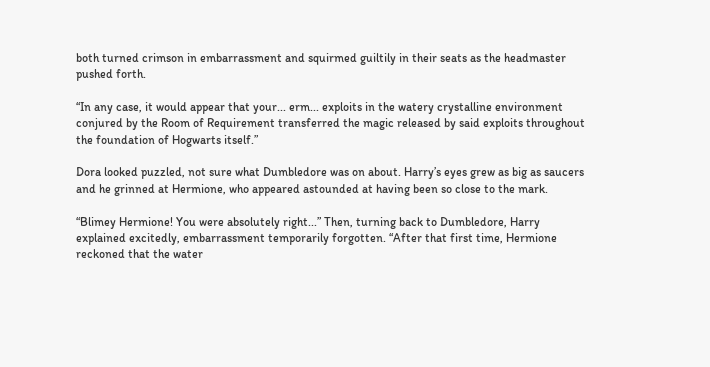both turned crimson in embarrassment and squirmed guiltily in their seats as the headmaster pushed forth.

“In any case, it would appear that your... erm... exploits in the watery crystalline environment conjured by the Room of Requirement transferred the magic released by said exploits throughout the foundation of Hogwarts itself.”

Dora looked puzzled, not sure what Dumbledore was on about. Harry’s eyes grew as big as saucers and he grinned at Hermione, who appeared astounded at having been so close to the mark.

“Blimey Hermione! You were absolutely right...” Then, turning back to Dumbledore, Harry explained excitedly, embarrassment temporarily forgotten. “After that first time, Hermione reckoned that the water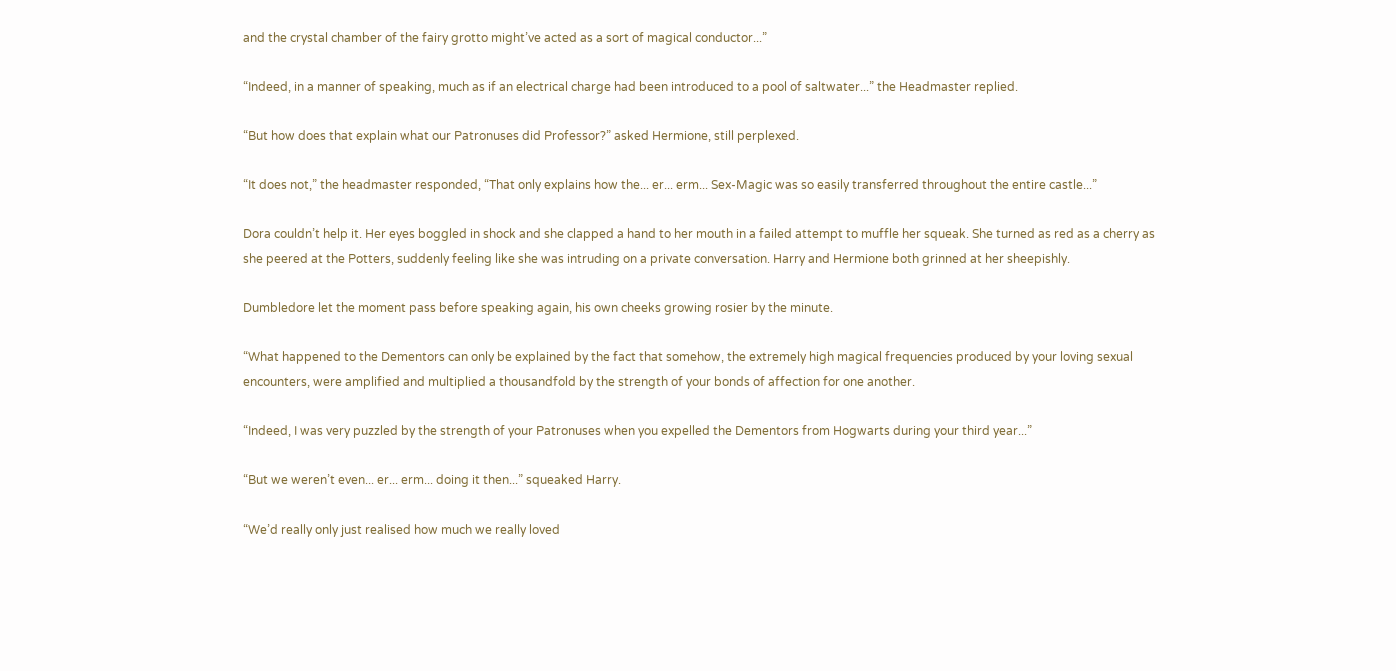and the crystal chamber of the fairy grotto might’ve acted as a sort of magical conductor...”

“Indeed, in a manner of speaking, much as if an electrical charge had been introduced to a pool of saltwater...” the Headmaster replied.

“But how does that explain what our Patronuses did Professor?” asked Hermione, still perplexed.

“It does not,” the headmaster responded, “That only explains how the... er... erm... Sex-Magic was so easily transferred throughout the entire castle...”

Dora couldn’t help it. Her eyes boggled in shock and she clapped a hand to her mouth in a failed attempt to muffle her squeak. She turned as red as a cherry as she peered at the Potters, suddenly feeling like she was intruding on a private conversation. Harry and Hermione both grinned at her sheepishly.

Dumbledore let the moment pass before speaking again, his own cheeks growing rosier by the minute.

“What happened to the Dementors can only be explained by the fact that somehow, the extremely high magical frequencies produced by your loving sexual encounters, were amplified and multiplied a thousandfold by the strength of your bonds of affection for one another.

“Indeed, I was very puzzled by the strength of your Patronuses when you expelled the Dementors from Hogwarts during your third year...”

“But we weren’t even... er... erm... doing it then...” squeaked Harry.

“We’d really only just realised how much we really loved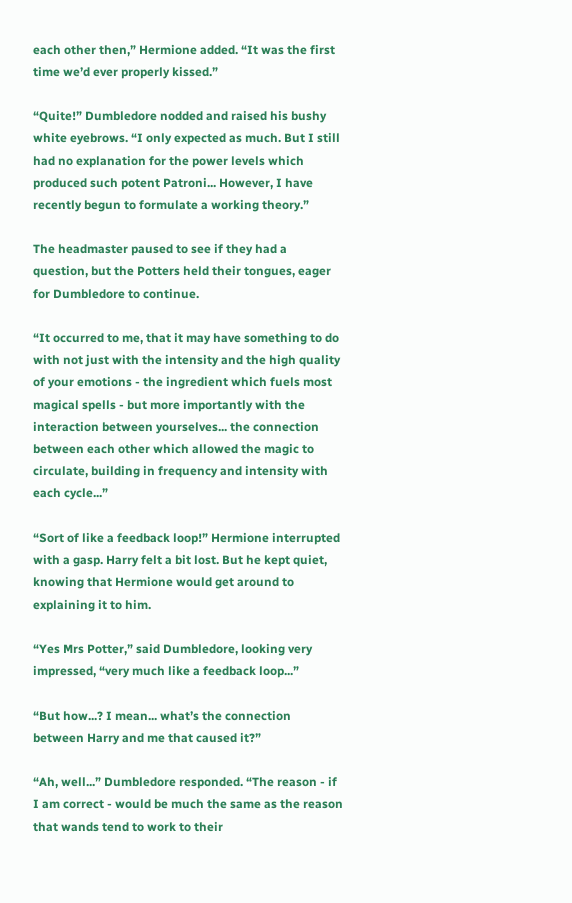each other then,” Hermione added. “It was the first time we’d ever properly kissed.”

“Quite!” Dumbledore nodded and raised his bushy white eyebrows. “I only expected as much. But I still had no explanation for the power levels which produced such potent Patroni... However, I have recently begun to formulate a working theory.”

The headmaster paused to see if they had a question, but the Potters held their tongues, eager for Dumbledore to continue.

“It occurred to me, that it may have something to do with not just with the intensity and the high quality of your emotions - the ingredient which fuels most magical spells - but more importantly with the interaction between yourselves... the connection between each other which allowed the magic to circulate, building in frequency and intensity with each cycle...”

“Sort of like a feedback loop!” Hermione interrupted with a gasp. Harry felt a bit lost. But he kept quiet, knowing that Hermione would get around to explaining it to him.

“Yes Mrs Potter,” said Dumbledore, looking very impressed, “very much like a feedback loop...”

“But how...? I mean... what’s the connection between Harry and me that caused it?”

“Ah, well...” Dumbledore responded. “The reason - if I am correct - would be much the same as the reason that wands tend to work to their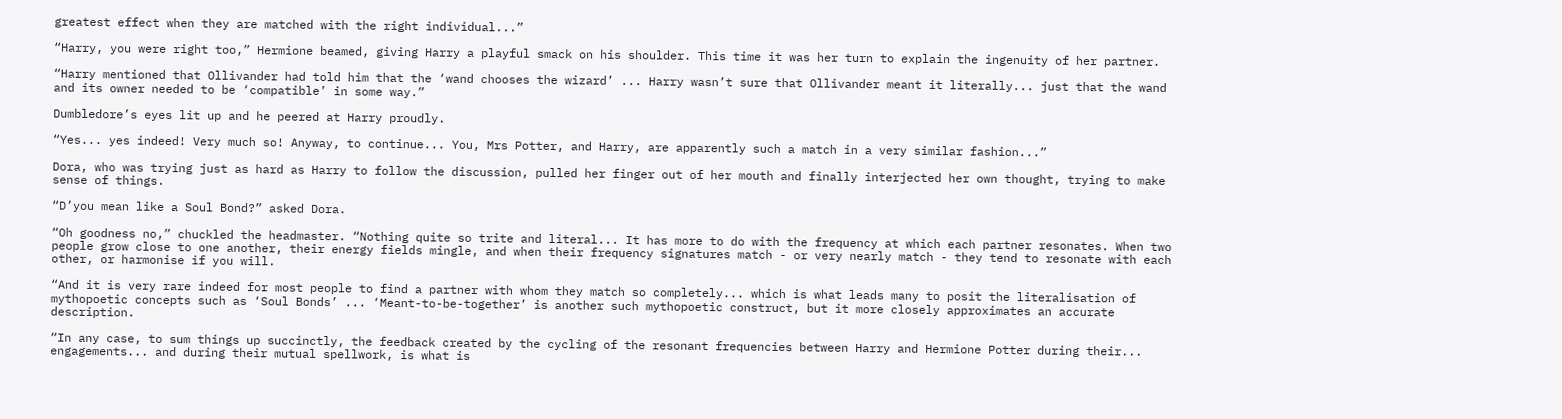greatest effect when they are matched with the right individual...”

“Harry, you were right too,” Hermione beamed, giving Harry a playful smack on his shoulder. This time it was her turn to explain the ingenuity of her partner.

“Harry mentioned that Ollivander had told him that the ‘wand chooses the wizard’ ... Harry wasn’t sure that Ollivander meant it literally... just that the wand and its owner needed to be ‘compatible’ in some way.”

Dumbledore’s eyes lit up and he peered at Harry proudly.

“Yes... yes indeed! Very much so! Anyway, to continue... You, Mrs Potter, and Harry, are apparently such a match in a very similar fashion...”

Dora, who was trying just as hard as Harry to follow the discussion, pulled her finger out of her mouth and finally interjected her own thought, trying to make sense of things.

“D’you mean like a Soul Bond?” asked Dora.

“Oh goodness no,” chuckled the headmaster. “Nothing quite so trite and literal... It has more to do with the frequency at which each partner resonates. When two people grow close to one another, their energy fields mingle, and when their frequency signatures match - or very nearly match - they tend to resonate with each other, or harmonise if you will.

“And it is very rare indeed for most people to find a partner with whom they match so completely... which is what leads many to posit the literalisation of mythopoetic concepts such as ‘Soul Bonds’ ... ‘Meant-to-be-together’ is another such mythopoetic construct, but it more closely approximates an accurate description.

“In any case, to sum things up succinctly, the feedback created by the cycling of the resonant frequencies between Harry and Hermione Potter during their... engagements... and during their mutual spellwork, is what is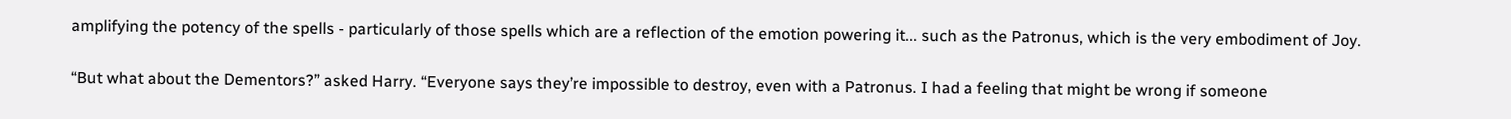amplifying the potency of the spells - particularly of those spells which are a reflection of the emotion powering it... such as the Patronus, which is the very embodiment of Joy.

“But what about the Dementors?” asked Harry. “Everyone says they’re impossible to destroy, even with a Patronus. I had a feeling that might be wrong if someone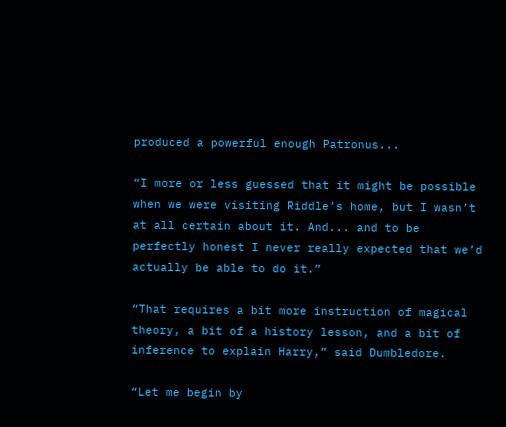produced a powerful enough Patronus...

“I more or less guessed that it might be possible when we were visiting Riddle’s home, but I wasn’t at all certain about it. And... and to be perfectly honest I never really expected that we’d actually be able to do it.”

“That requires a bit more instruction of magical theory, a bit of a history lesson, and a bit of inference to explain Harry,” said Dumbledore.

“Let me begin by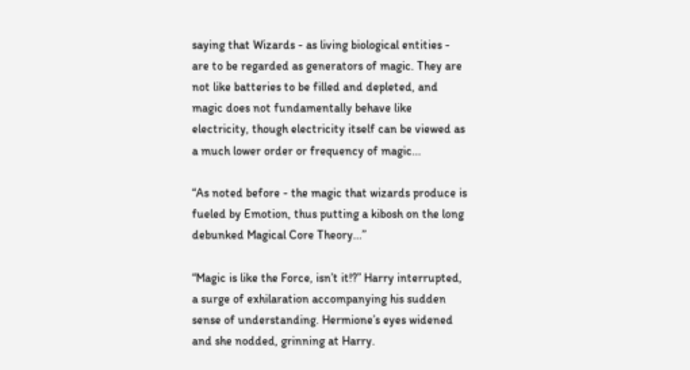saying that Wizards - as living biological entities - are to be regarded as generators of magic. They are not like batteries to be filled and depleted, and magic does not fundamentally behave like electricity, though electricity itself can be viewed as a much lower order or frequency of magic...

“As noted before - the magic that wizards produce is fueled by Emotion, thus putting a kibosh on the long debunked Magical Core Theory...”

“Magic is like the Force, isn’t it!?” Harry interrupted, a surge of exhilaration accompanying his sudden sense of understanding. Hermione’s eyes widened and she nodded, grinning at Harry.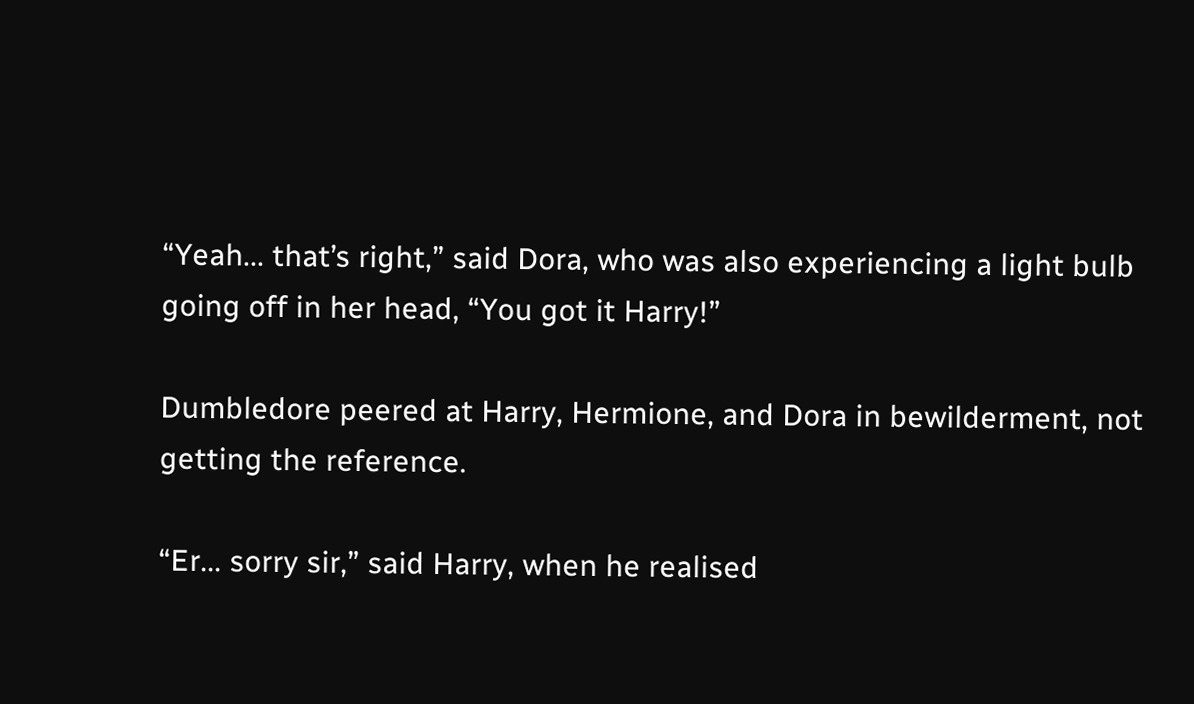“Yeah... that’s right,” said Dora, who was also experiencing a light bulb going off in her head, “You got it Harry!”

Dumbledore peered at Harry, Hermione, and Dora in bewilderment, not getting the reference.

“Er... sorry sir,” said Harry, when he realised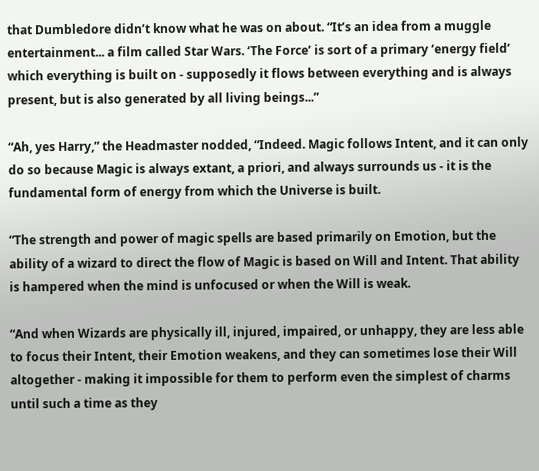that Dumbledore didn’t know what he was on about. “It’s an idea from a muggle entertainment... a film called Star Wars. ‘The Force’ is sort of a primary ‘energy field’ which everything is built on - supposedly it flows between everything and is always present, but is also generated by all living beings...”

“Ah, yes Harry,” the Headmaster nodded, “Indeed. Magic follows Intent, and it can only do so because Magic is always extant, a priori, and always surrounds us - it is the fundamental form of energy from which the Universe is built.

“The strength and power of magic spells are based primarily on Emotion, but the ability of a wizard to direct the flow of Magic is based on Will and Intent. That ability is hampered when the mind is unfocused or when the Will is weak.

“And when Wizards are physically ill, injured, impaired, or unhappy, they are less able to focus their Intent, their Emotion weakens, and they can sometimes lose their Will altogether - making it impossible for them to perform even the simplest of charms until such a time as they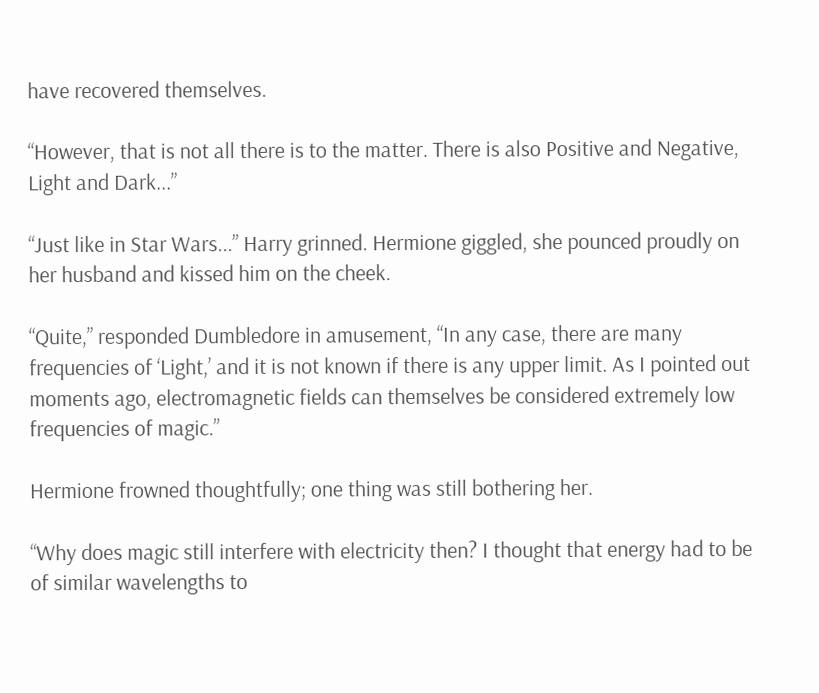have recovered themselves.

“However, that is not all there is to the matter. There is also Positive and Negative, Light and Dark...”

“Just like in Star Wars...” Harry grinned. Hermione giggled, she pounced proudly on her husband and kissed him on the cheek.

“Quite,” responded Dumbledore in amusement, “In any case, there are many frequencies of ‘Light,’ and it is not known if there is any upper limit. As I pointed out moments ago, electromagnetic fields can themselves be considered extremely low frequencies of magic.”

Hermione frowned thoughtfully; one thing was still bothering her.

“Why does magic still interfere with electricity then? I thought that energy had to be of similar wavelengths to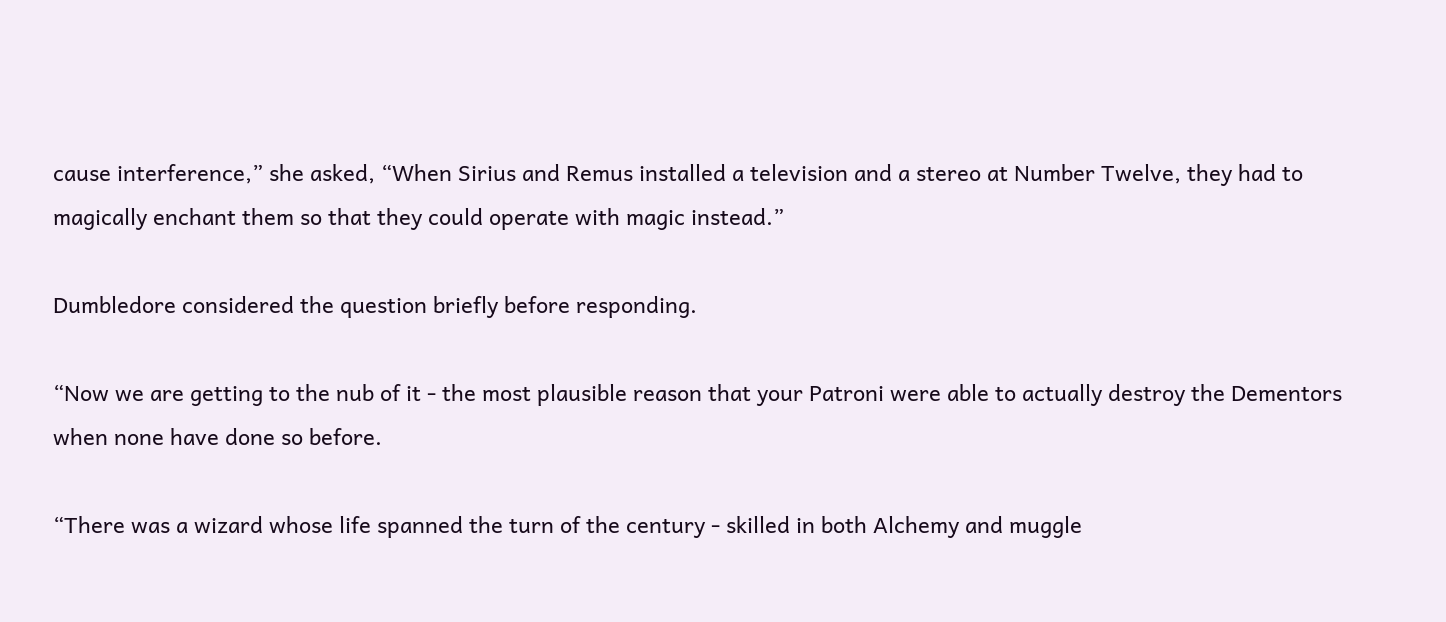cause interference,” she asked, “When Sirius and Remus installed a television and a stereo at Number Twelve, they had to magically enchant them so that they could operate with magic instead.”

Dumbledore considered the question briefly before responding.

“Now we are getting to the nub of it - the most plausible reason that your Patroni were able to actually destroy the Dementors when none have done so before.

“There was a wizard whose life spanned the turn of the century - skilled in both Alchemy and muggle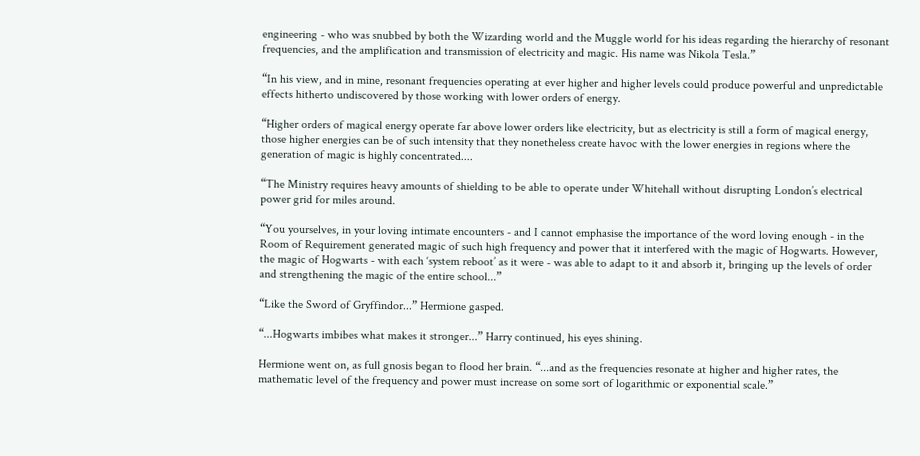engineering - who was snubbed by both the Wizarding world and the Muggle world for his ideas regarding the hierarchy of resonant frequencies, and the amplification and transmission of electricity and magic. His name was Nikola Tesla.”

“In his view, and in mine, resonant frequencies operating at ever higher and higher levels could produce powerful and unpredictable effects hitherto undiscovered by those working with lower orders of energy.

“Higher orders of magical energy operate far above lower orders like electricity, but as electricity is still a form of magical energy, those higher energies can be of such intensity that they nonetheless create havoc with the lower energies in regions where the generation of magic is highly concentrated....

“The Ministry requires heavy amounts of shielding to be able to operate under Whitehall without disrupting London’s electrical power grid for miles around.

“You yourselves, in your loving intimate encounters - and I cannot emphasise the importance of the word loving enough - in the Room of Requirement generated magic of such high frequency and power that it interfered with the magic of Hogwarts. However, the magic of Hogwarts - with each ‘system reboot’ as it were - was able to adapt to it and absorb it, bringing up the levels of order and strengthening the magic of the entire school...”

“Like the Sword of Gryffindor...” Hermione gasped.

“...Hogwarts imbibes what makes it stronger...” Harry continued, his eyes shining.

Hermione went on, as full gnosis began to flood her brain. “...and as the frequencies resonate at higher and higher rates, the mathematic level of the frequency and power must increase on some sort of logarithmic or exponential scale.”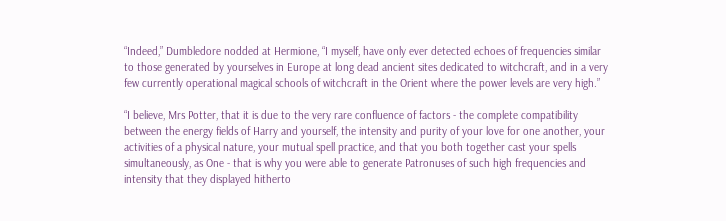“Indeed,” Dumbledore nodded at Hermione, “I myself, have only ever detected echoes of frequencies similar to those generated by yourselves in Europe at long dead ancient sites dedicated to witchcraft, and in a very few currently operational magical schools of witchcraft in the Orient where the power levels are very high.”

“I believe, Mrs Potter, that it is due to the very rare confluence of factors - the complete compatibility between the energy fields of Harry and yourself, the intensity and purity of your love for one another, your activities of a physical nature, your mutual spell practice, and that you both together cast your spells simultaneously, as One - that is why you were able to generate Patronuses of such high frequencies and intensity that they displayed hitherto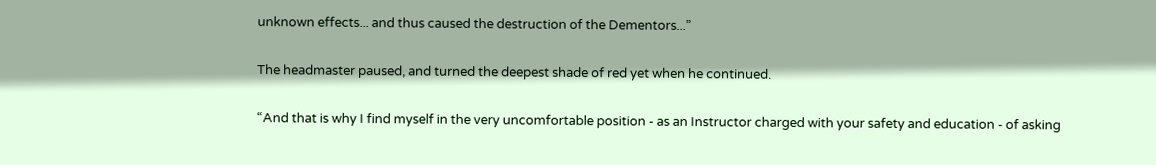unknown effects... and thus caused the destruction of the Dementors...”

The headmaster paused, and turned the deepest shade of red yet when he continued.

“And that is why I find myself in the very uncomfortable position - as an Instructor charged with your safety and education - of asking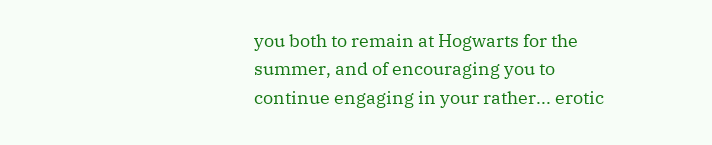you both to remain at Hogwarts for the summer, and of encouraging you to continue engaging in your rather... erotic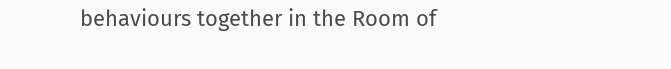behaviours together in the Room of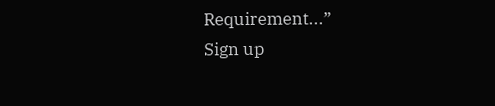Requirement...”
Sign up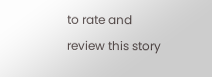to rate and review this story